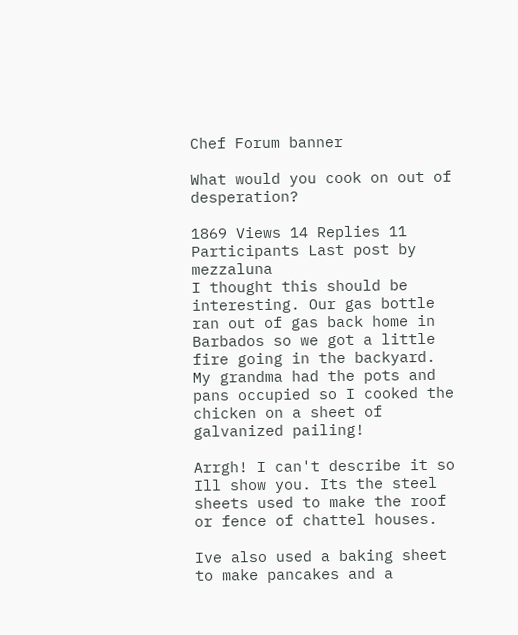Chef Forum banner

What would you cook on out of desperation?

1869 Views 14 Replies 11 Participants Last post by  mezzaluna
I thought this should be interesting. Our gas bottle ran out of gas back home in Barbados so we got a little fire going in the backyard. My grandma had the pots and pans occupied so I cooked the chicken on a sheet of galvanized pailing!

Arrgh! I can't describe it so Ill show you. Its the steel sheets used to make the roof or fence of chattel houses.

Ive also used a baking sheet to make pancakes and a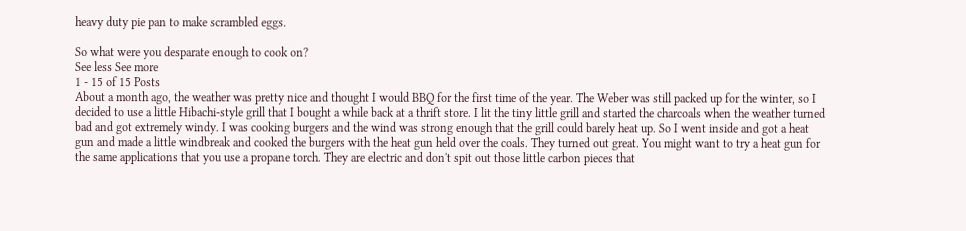heavy duty pie pan to make scrambled eggs.

So what were you desparate enough to cook on?
See less See more
1 - 15 of 15 Posts
About a month ago, the weather was pretty nice and thought I would BBQ for the first time of the year. The Weber was still packed up for the winter, so I decided to use a little Hibachi-style grill that I bought a while back at a thrift store. I lit the tiny little grill and started the charcoals when the weather turned bad and got extremely windy. I was cooking burgers and the wind was strong enough that the grill could barely heat up. So I went inside and got a heat gun and made a little windbreak and cooked the burgers with the heat gun held over the coals. They turned out great. You might want to try a heat gun for the same applications that you use a propane torch. They are electric and don't spit out those little carbon pieces that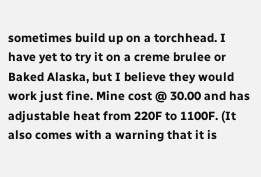sometimes build up on a torchhead. I have yet to try it on a creme brulee or Baked Alaska, but I believe they would work just fine. Mine cost @ 30.00 and has adjustable heat from 220F to 1100F. (It also comes with a warning that it is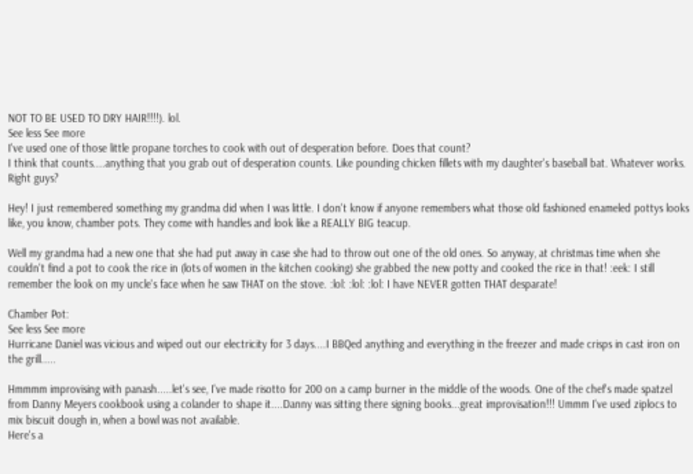NOT TO BE USED TO DRY HAIR!!!!). lol.
See less See more
I've used one of those little propane torches to cook with out of desperation before. Does that count?
I think that counts....anything that you grab out of desperation counts. Like pounding chicken fillets with my daughter's baseball bat. Whatever works. Right guys?

Hey! I just remembered something my grandma did when I was little. I don't know if anyone remembers what those old fashioned enameled pottys looks like, you know, chamber pots. They come with handles and look like a REALLY BIG teacup.

Well my grandma had a new one that she had put away in case she had to throw out one of the old ones. So anyway, at christmas time when she couldn't find a pot to cook the rice in (lots of women in the kitchen cooking) she grabbed the new potty and cooked the rice in that! :eek: I still remember the look on my uncle's face when he saw THAT on the stove. :lol: :lol: :lol: I have NEVER gotten THAT desparate!

Chamber Pot:
See less See more
Hurricane Daniel was vicious and wiped out our electricity for 3 days....I BBQed anything and everything in the freezer and made crisps in cast iron on the grill.....

Hmmmm improvising with panash.....let's see, I've made risotto for 200 on a camp burner in the middle of the woods. One of the chef's made spatzel from Danny Meyers cookbook using a colander to shape it....Danny was sitting there signing books...great improvisation!!! Ummm I've used ziplocs to mix biscuit dough in, when a bowl was not available.
Here's a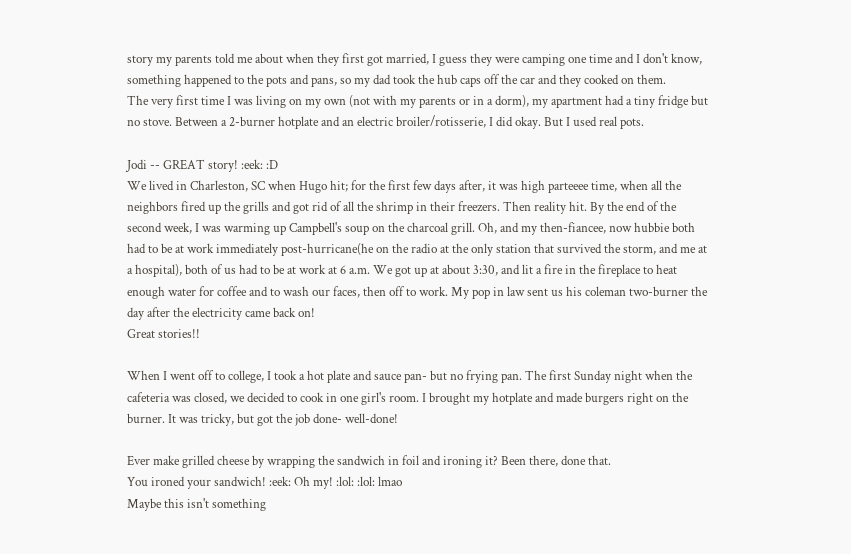story my parents told me about when they first got married, I guess they were camping one time and I don't know, something happened to the pots and pans, so my dad took the hub caps off the car and they cooked on them.
The very first time I was living on my own (not with my parents or in a dorm), my apartment had a tiny fridge but no stove. Between a 2-burner hotplate and an electric broiler/rotisserie, I did okay. But I used real pots.

Jodi -- GREAT story! :eek: :D
We lived in Charleston, SC when Hugo hit; for the first few days after, it was high parteeee time, when all the neighbors fired up the grills and got rid of all the shrimp in their freezers. Then reality hit. By the end of the second week, I was warming up Campbell's soup on the charcoal grill. Oh, and my then-fiancee, now hubbie both had to be at work immediately post-hurricane(he on the radio at the only station that survived the storm, and me at a hospital), both of us had to be at work at 6 a.m. We got up at about 3:30, and lit a fire in the fireplace to heat enough water for coffee and to wash our faces, then off to work. My pop in law sent us his coleman two-burner the day after the electricity came back on!
Great stories!!

When I went off to college, I took a hot plate and sauce pan- but no frying pan. The first Sunday night when the cafeteria was closed, we decided to cook in one girl's room. I brought my hotplate and made burgers right on the burner. It was tricky, but got the job done- well-done!

Ever make grilled cheese by wrapping the sandwich in foil and ironing it? Been there, done that.
You ironed your sandwich! :eek: Oh my! :lol: :lol: lmao
Maybe this isn't something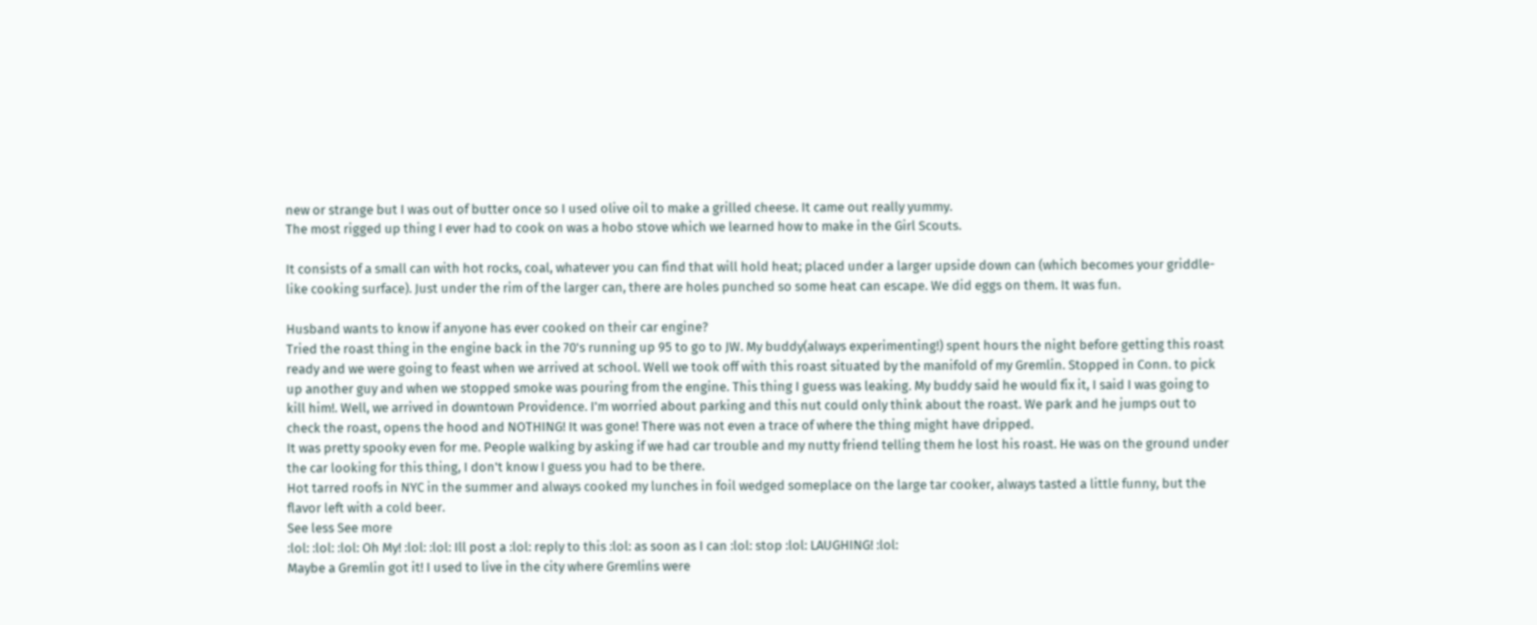new or strange but I was out of butter once so I used olive oil to make a grilled cheese. It came out really yummy.
The most rigged up thing I ever had to cook on was a hobo stove which we learned how to make in the Girl Scouts.

It consists of a small can with hot rocks, coal, whatever you can find that will hold heat; placed under a larger upside down can (which becomes your griddle-like cooking surface). Just under the rim of the larger can, there are holes punched so some heat can escape. We did eggs on them. It was fun.

Husband wants to know if anyone has ever cooked on their car engine?
Tried the roast thing in the engine back in the 70's running up 95 to go to JW. My buddy(always experimenting!) spent hours the night before getting this roast ready and we were going to feast when we arrived at school. Well we took off with this roast situated by the manifold of my Gremlin. Stopped in Conn. to pick up another guy and when we stopped smoke was pouring from the engine. This thing I guess was leaking. My buddy said he would fix it, I said I was going to kill him!. Well, we arrived in downtown Providence. I'm worried about parking and this nut could only think about the roast. We park and he jumps out to check the roast, opens the hood and NOTHING! It was gone! There was not even a trace of where the thing might have dripped.
It was pretty spooky even for me. People walking by asking if we had car trouble and my nutty friend telling them he lost his roast. He was on the ground under the car looking for this thing, I don't know I guess you had to be there.
Hot tarred roofs in NYC in the summer and always cooked my lunches in foil wedged someplace on the large tar cooker, always tasted a little funny, but the flavor left with a cold beer.
See less See more
:lol: :lol: :lol: Oh My! :lol: :lol: Ill post a :lol: reply to this :lol: as soon as I can :lol: stop :lol: LAUGHING! :lol:
Maybe a Gremlin got it! I used to live in the city where Gremlins were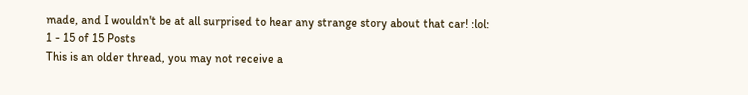made, and I wouldn't be at all surprised to hear any strange story about that car! :lol:
1 - 15 of 15 Posts
This is an older thread, you may not receive a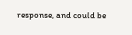response, and could be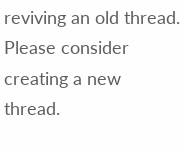reviving an old thread. Please consider creating a new thread.